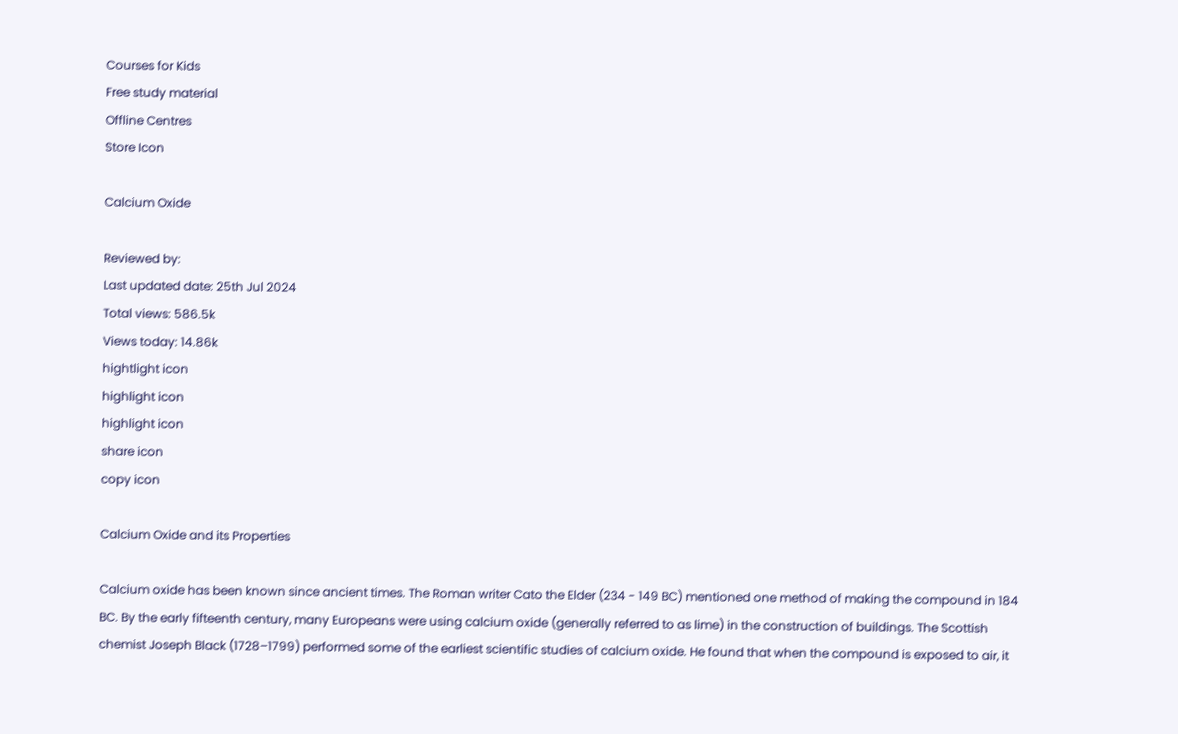Courses for Kids
Free study material
Offline Centres
Store Icon

Calcium Oxide

Reviewed by:
Last updated date: 25th Jul 2024
Total views: 586.5k
Views today: 14.86k
hightlight icon
highlight icon
highlight icon
share icon
copy icon

Calcium Oxide and its Properties

Calcium oxide has been known since ancient times. The Roman writer Cato the Elder (234 - 149 BC) mentioned one method of making the compound in 184 BC. By the early fifteenth century, many Europeans were using calcium oxide (generally referred to as lime) in the construction of buildings. The Scottish chemist Joseph Black (1728–1799) performed some of the earliest scientific studies of calcium oxide. He found that when the compound is exposed to air, it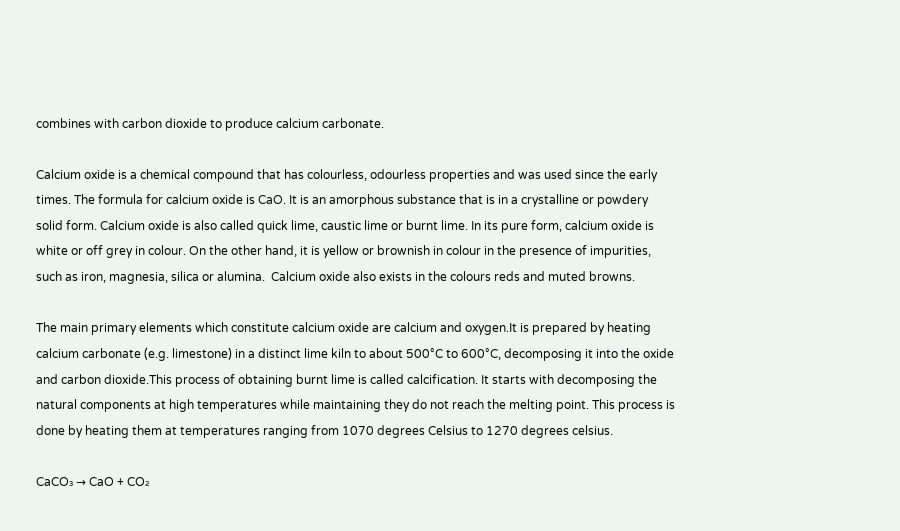combines with carbon dioxide to produce calcium carbonate.

Calcium oxide is a chemical compound that has colourless, odourless properties and was used since the early times. The formula for calcium oxide is CaO. It is an amorphous substance that is in a crystalline or powdery solid form. Calcium oxide is also called quick lime, caustic lime or burnt lime. In its pure form, calcium oxide is white or off grey in colour. On the other hand, it is yellow or brownish in colour in the presence of impurities, such as iron, magnesia, silica or alumina.  Calcium oxide also exists in the colours reds and muted browns.

The main primary elements which constitute calcium oxide are calcium and oxygen.It is prepared by heating calcium carbonate (e.g. limestone) in a distinct lime kiln to about 500°C to 600°C, decomposing it into the oxide and carbon dioxide.This process of obtaining burnt lime is called calcification. It starts with decomposing the natural components at high temperatures while maintaining they do not reach the melting point. This process is done by heating them at temperatures ranging from 1070 degrees Celsius to 1270 degrees celsius.

CaCO₃ → CaO + CO₂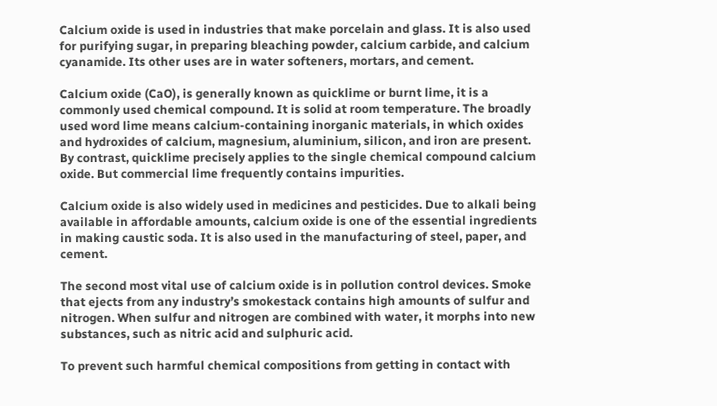Calcium oxide is used in industries that make porcelain and glass. It is also used for purifying sugar, in preparing bleaching powder, calcium carbide, and calcium cyanamide. Its other uses are in water softeners, mortars, and cement.

Calcium oxide (CaO), is generally known as quicklime or burnt lime, it is a commonly used chemical compound. It is solid at room temperature. The broadly used word lime means calcium-containing inorganic materials, in which oxides and hydroxides of calcium, magnesium, aluminium, silicon, and iron are present. By contrast, quicklime precisely applies to the single chemical compound calcium oxide. But commercial lime frequently contains impurities.

Calcium oxide is also widely used in medicines and pesticides. Due to alkali being available in affordable amounts, calcium oxide is one of the essential ingredients in making caustic soda. It is also used in the manufacturing of steel, paper, and cement.

The second most vital use of calcium oxide is in pollution control devices. Smoke that ejects from any industry’s smokestack contains high amounts of sulfur and nitrogen. When sulfur and nitrogen are combined with water, it morphs into new substances, such as nitric acid and sulphuric acid.

To prevent such harmful chemical compositions from getting in contact with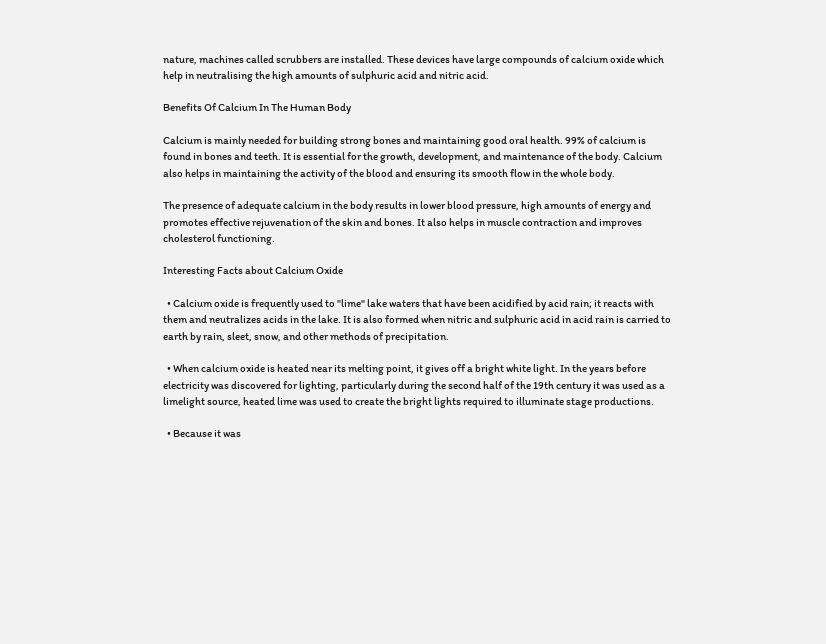nature, machines called scrubbers are installed. These devices have large compounds of calcium oxide which help in neutralising the high amounts of sulphuric acid and nitric acid.

Benefits Of Calcium In The Human Body

Calcium is mainly needed for building strong bones and maintaining good oral health. 99% of calcium is found in bones and teeth. It is essential for the growth, development, and maintenance of the body. Calcium also helps in maintaining the activity of the blood and ensuring its smooth flow in the whole body.

The presence of adequate calcium in the body results in lower blood pressure, high amounts of energy and promotes effective rejuvenation of the skin and bones. It also helps in muscle contraction and improves cholesterol functioning.

Interesting Facts about Calcium Oxide

  • Calcium oxide is frequently used to "lime" lake waters that have been acidified by acid rain; it reacts with them and neutralizes acids in the lake. It is also formed when nitric and sulphuric acid in acid rain is carried to earth by rain, sleet, snow, and other methods of precipitation.

  • When calcium oxide is heated near its melting point, it gives off a bright white light. In the years before electricity was discovered for lighting, particularly during the second half of the 19th century it was used as a limelight source, heated lime was used to create the bright lights required to illuminate stage productions.

  • Because it was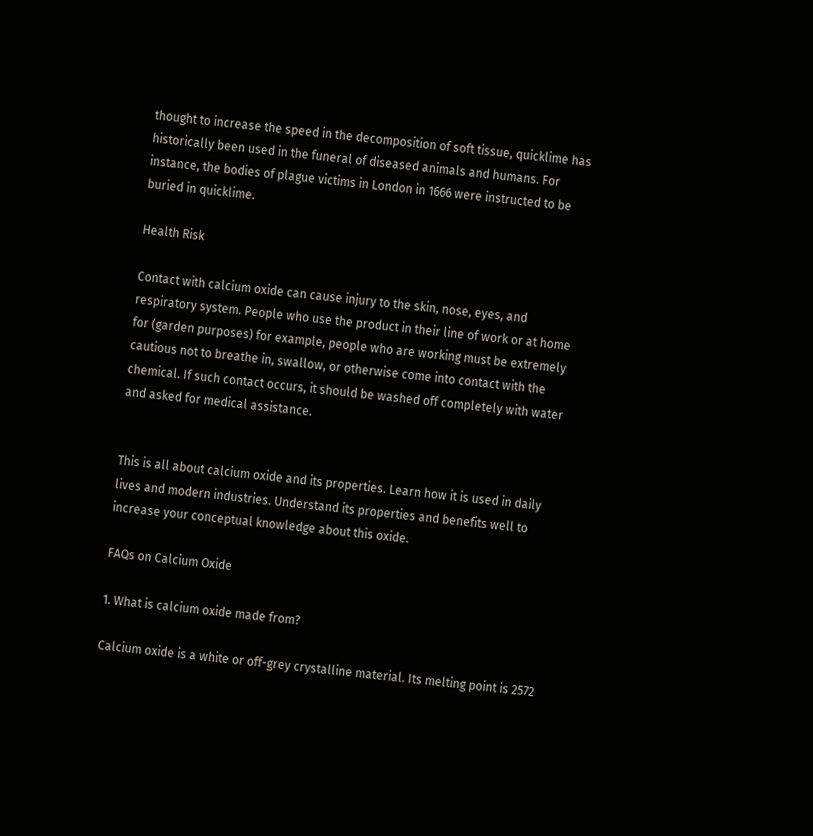thought to increase the speed in the decomposition of soft tissue, quicklime has historically been used in the funeral of diseased animals and humans. For instance, the bodies of plague victims in London in 1666 were instructed to be buried in quicklime.

Health Risk

Contact with calcium oxide can cause injury to the skin, nose, eyes, and respiratory system. People who use the product in their line of work or at home for (garden purposes) for example, people who are working must be extremely cautious not to breathe in, swallow, or otherwise come into contact with the chemical. If such contact occurs, it should be washed off completely with water and asked for medical assistance.


This is all about calcium oxide and its properties. Learn how it is used in daily lives and modern industries. Understand its properties and benefits well to increase your conceptual knowledge about this oxide.

FAQs on Calcium Oxide

1. What is calcium oxide made from?

Calcium oxide is a white or off-grey crystalline material. Its melting point is 2572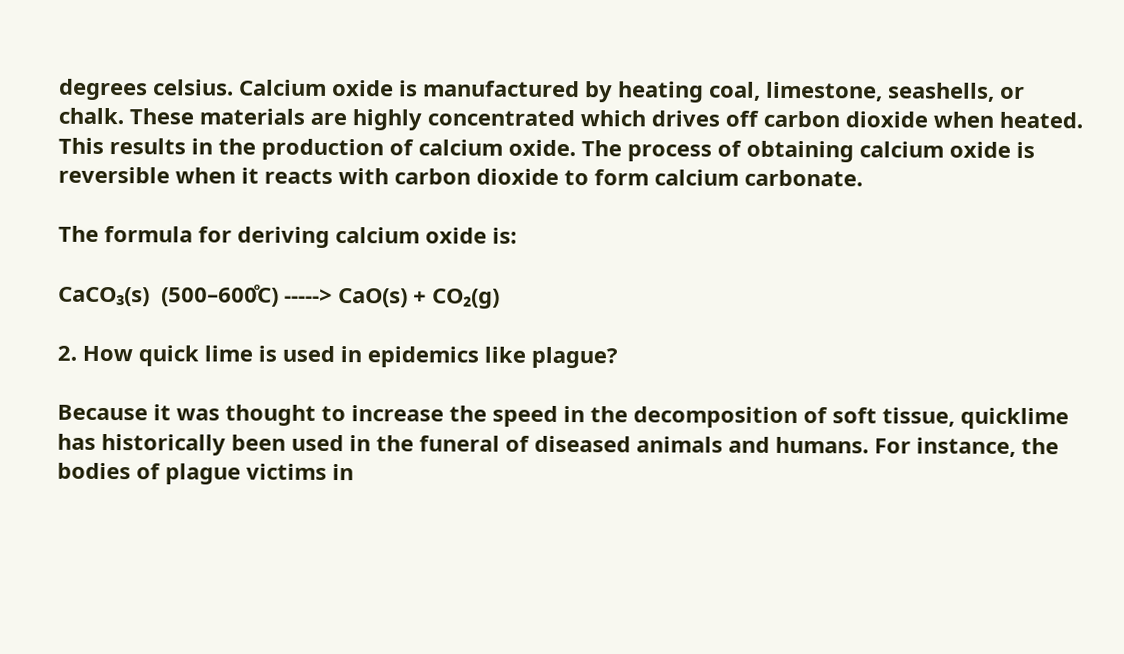degrees celsius. Calcium oxide is manufactured by heating coal, limestone, seashells, or chalk. These materials are highly concentrated which drives off carbon dioxide when heated. This results in the production of calcium oxide. The process of obtaining calcium oxide is reversible when it reacts with carbon dioxide to form calcium carbonate.

The formula for deriving calcium oxide is:

CaCO₃(s)  (500–600̊C) -----> CaO(s) + CO₂(g)

2. How quick lime is used in epidemics like plague?

Because it was thought to increase the speed in the decomposition of soft tissue, quicklime has historically been used in the funeral of diseased animals and humans. For instance, the bodies of plague victims in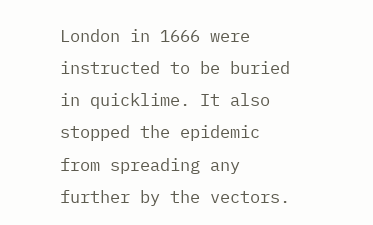London in 1666 were instructed to be buried in quicklime. It also stopped the epidemic from spreading any further by the vectors.